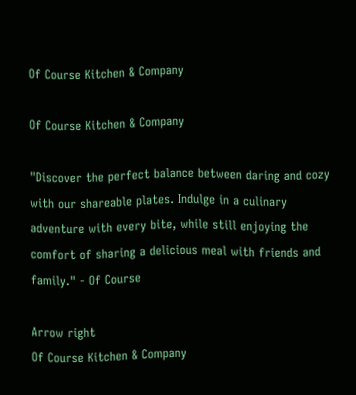Of Course Kitchen & Company

Of Course Kitchen & Company

"Discover the perfect balance between daring and cozy with our shareable plates. Indulge in a culinary adventure with every bite, while still enjoying the comfort of sharing a delicious meal with friends and family." - Of Course

Arrow right
Of Course Kitchen & Company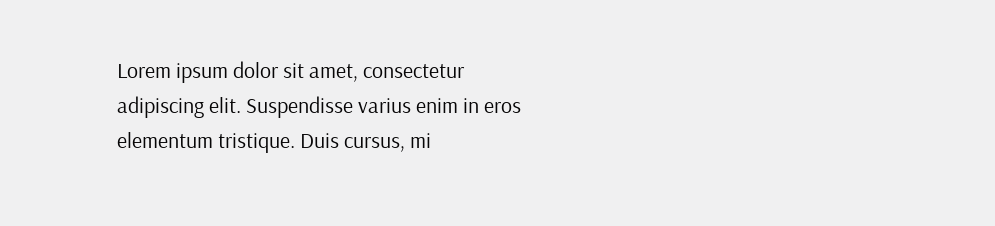Lorem ipsum dolor sit amet, consectetur adipiscing elit. Suspendisse varius enim in eros elementum tristique. Duis cursus, mi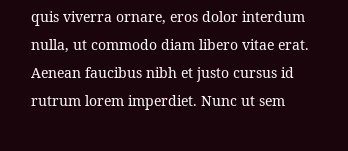quis viverra ornare, eros dolor interdum nulla, ut commodo diam libero vitae erat. Aenean faucibus nibh et justo cursus id rutrum lorem imperdiet. Nunc ut sem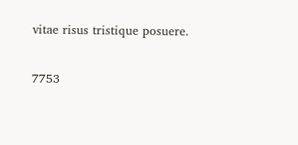vitae risus tristique posuere.


7753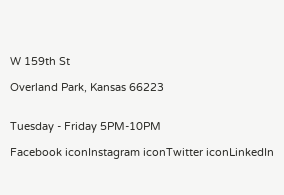W 159th St

Overland Park, Kansas 66223


Tuesday - Friday 5PM-10PM

Facebook iconInstagram iconTwitter iconLinkedIn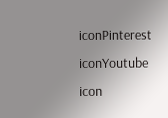iconPinterest iconYoutube icon